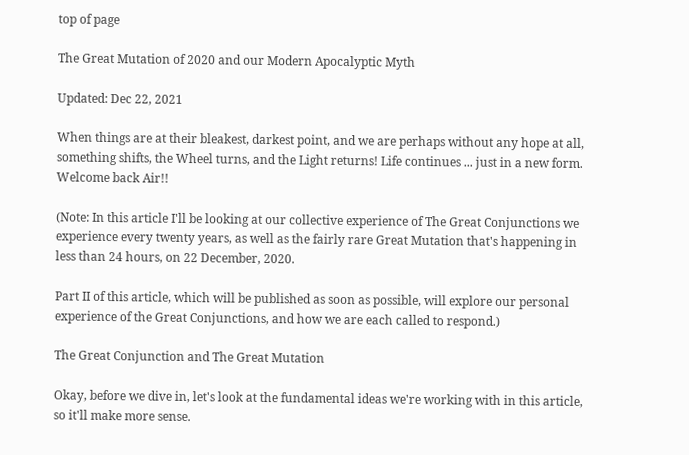top of page

The Great Mutation of 2020 and our Modern Apocalyptic Myth

Updated: Dec 22, 2021

When things are at their bleakest, darkest point, and we are perhaps without any hope at all, something shifts, the Wheel turns, and the Light returns! Life continues ... just in a new form. Welcome back Air!!

(Note: In this article I'll be looking at our collective experience of The Great Conjunctions we experience every twenty years, as well as the fairly rare Great Mutation that's happening in less than 24 hours, on 22 December, 2020.

Part II of this article, which will be published as soon as possible, will explore our personal experience of the Great Conjunctions, and how we are each called to respond.)

The Great Conjunction and The Great Mutation

Okay, before we dive in, let's look at the fundamental ideas we're working with in this article, so it'll make more sense.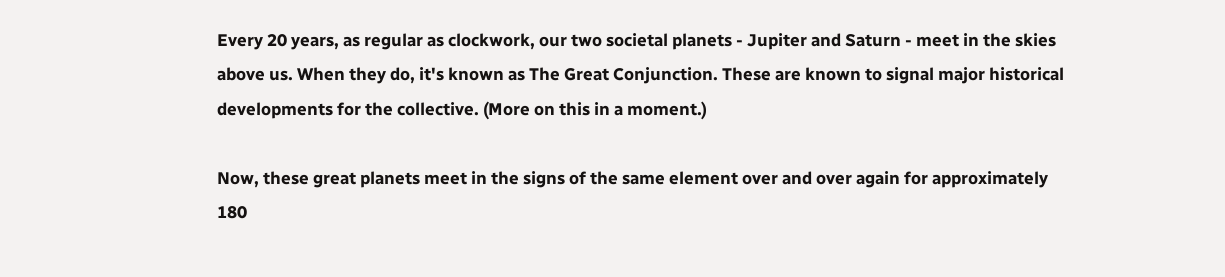Every 20 years, as regular as clockwork, our two societal planets - Jupiter and Saturn - meet in the skies above us. When they do, it's known as The Great Conjunction. These are known to signal major historical developments for the collective. (More on this in a moment.)

Now, these great planets meet in the signs of the same element over and over again for approximately 180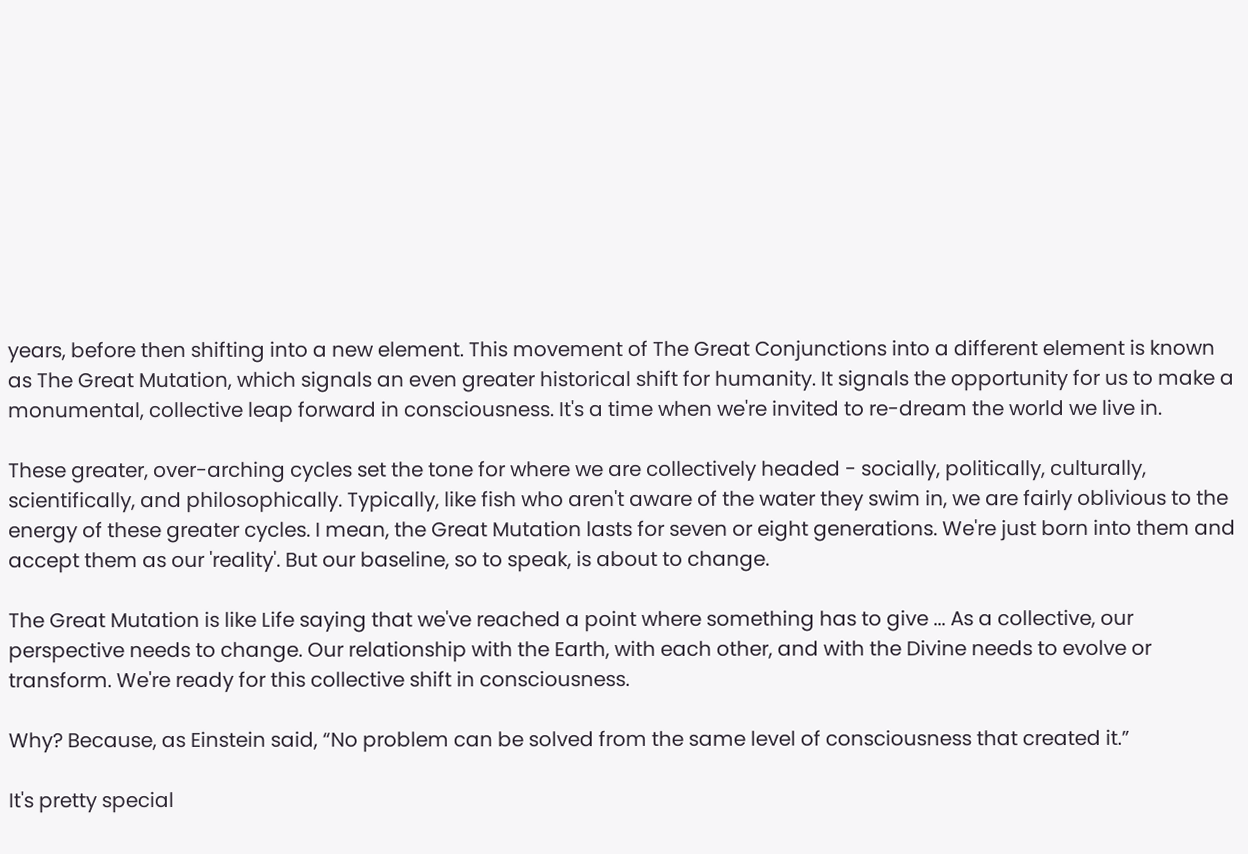years, before then shifting into a new element. This movement of The Great Conjunctions into a different element is known as The Great Mutation, which signals an even greater historical shift for humanity. It signals the opportunity for us to make a monumental, collective leap forward in consciousness. It's a time when we're invited to re-dream the world we live in.

These greater, over-arching cycles set the tone for where we are collectively headed - socially, politically, culturally, scientifically, and philosophically. Typically, like fish who aren't aware of the water they swim in, we are fairly oblivious to the energy of these greater cycles. I mean, the Great Mutation lasts for seven or eight generations. We're just born into them and accept them as our 'reality'. But our baseline, so to speak, is about to change.

The Great Mutation is like Life saying that we've reached a point where something has to give ... As a collective, our perspective needs to change. Our relationship with the Earth, with each other, and with the Divine needs to evolve or transform. We're ready for this collective shift in consciousness.

Why? Because, as Einstein said, “No problem can be solved from the same level of consciousness that created it.”

It's pretty special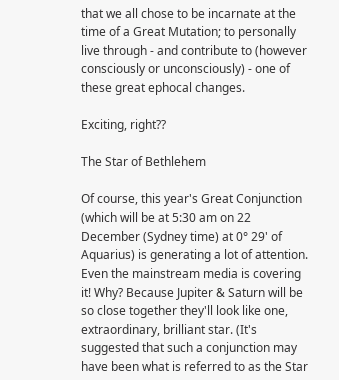that we all chose to be incarnate at the time of a Great Mutation; to personally live through - and contribute to (however consciously or unconsciously) - one of these great ephocal changes.

Exciting, right??

The Star of Bethlehem

Of course, this year's Great Conjunction (which will be at 5:30 am on 22 December (Sydney time) at 0° 29' of Aquarius) is generating a lot of attention. Even the mainstream media is covering it! Why? Because Jupiter & Saturn will be so close together they'll look like one, extraordinary, brilliant star. (It's suggested that such a conjunction may have been what is referred to as the Star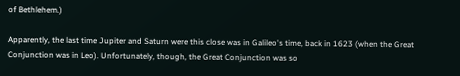of Bethlehem.)

Apparently, the last time Jupiter and Saturn were this close was in Galileo's time, back in 1623 (when the Great Conjunction was in Leo). Unfortunately, though, the Great Conjunction was so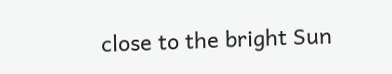close to the bright Sun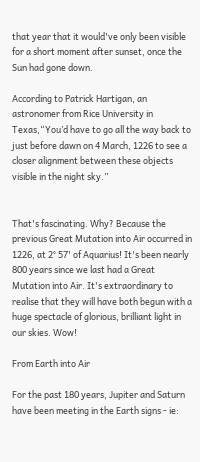that year that it would've only been visible for a short moment after sunset, once the Sun had gone down.

According to Patrick Hartigan, an astronomer from Rice University in Texas,“You’d have to go all the way back to just before dawn on 4 March, 1226 to see a closer alignment between these objects visible in the night sky.”


That's fascinating. Why? Because the previous Great Mutation into Air occurred in 1226, at 2° 57' of Aquarius! It's been nearly 800 years since we last had a Great Mutation into Air. It's extraordinary to realise that they will have both begun with a huge spectacle of glorious, brilliant light in our skies. Wow!

From Earth into Air

For the past 180 years, Jupiter and Saturn have been meeting in the Earth signs - ie: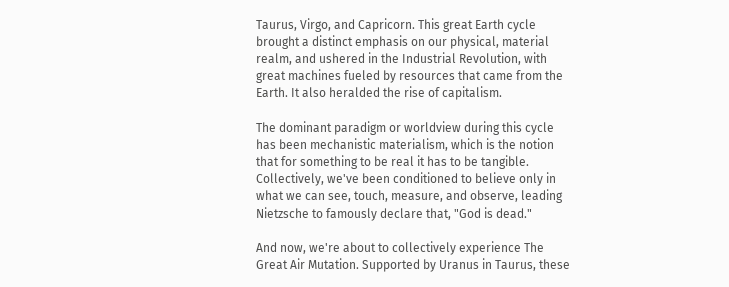Taurus, Virgo, and Capricorn. This great Earth cycle brought a distinct emphasis on our physical, material realm, and ushered in the Industrial Revolution, with great machines fueled by resources that came from the Earth. It also heralded the rise of capitalism.

The dominant paradigm or worldview during this cycle has been mechanistic materialism, which is the notion that for something to be real it has to be tangible. Collectively, we've been conditioned to believe only in what we can see, touch, measure, and observe, leading Nietzsche to famously declare that, "God is dead."

And now, we're about to collectively experience The Great Air Mutation. Supported by Uranus in Taurus, these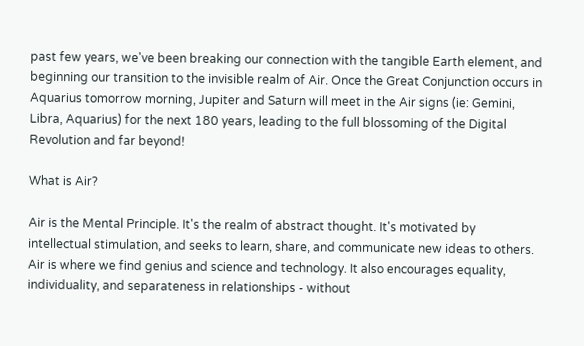past few years, we've been breaking our connection with the tangible Earth element, and beginning our transition to the invisible realm of Air. Once the Great Conjunction occurs in Aquarius tomorrow morning, Jupiter and Saturn will meet in the Air signs (ie: Gemini, Libra, Aquarius) for the next 180 years, leading to the full blossoming of the Digital Revolution and far beyond!

What is Air?

Air is the Mental Principle. It's the realm of abstract thought. It's motivated by intellectual stimulation, and seeks to learn, share, and communicate new ideas to others. Air is where we find genius and science and technology. It also encourages equality, individuality, and separateness in relationships - without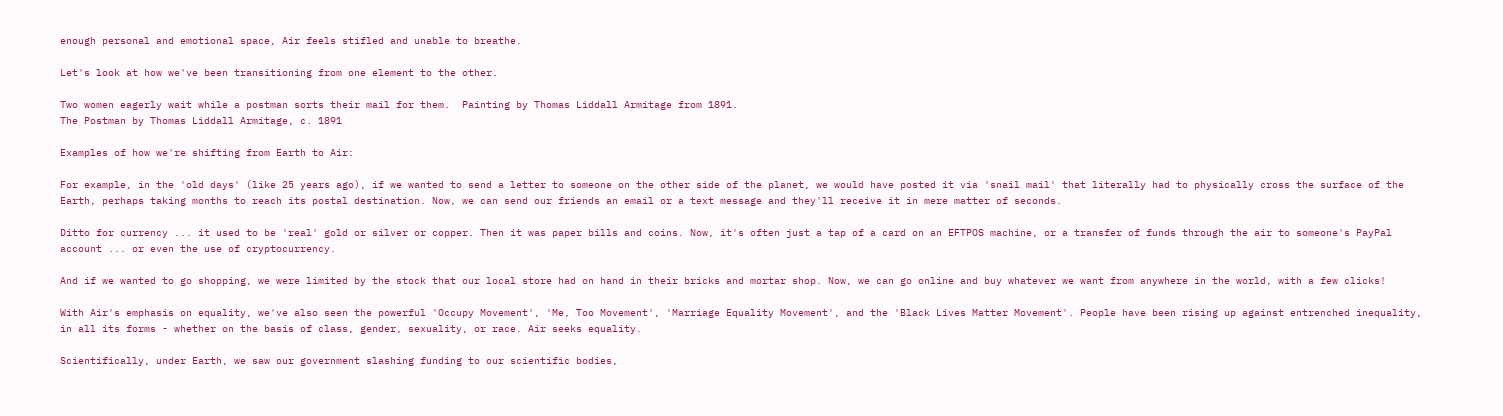enough personal and emotional space, Air feels stifled and unable to breathe.

Let's look at how we've been transitioning from one element to the other.

Two women eagerly wait while a postman sorts their mail for them.  Painting by Thomas Liddall Armitage from 1891.
The Postman by Thomas Liddall Armitage, c. 1891

Examples of how we're shifting from Earth to Air:

For example, in the 'old days' (like 25 years ago), if we wanted to send a letter to someone on the other side of the planet, we would have posted it via 'snail mail' that literally had to physically cross the surface of the Earth, perhaps taking months to reach its postal destination. Now, we can send our friends an email or a text message and they'll receive it in mere matter of seconds.

Ditto for currency ... it used to be 'real' gold or silver or copper. Then it was paper bills and coins. Now, it's often just a tap of a card on an EFTPOS machine, or a transfer of funds through the air to someone's PayPal account ... or even the use of cryptocurrency.

And if we wanted to go shopping, we were limited by the stock that our local store had on hand in their bricks and mortar shop. Now, we can go online and buy whatever we want from anywhere in the world, with a few clicks!

With Air's emphasis on equality, we've also seen the powerful 'Occupy Movement', 'Me, Too Movement', 'Marriage Equality Movement', and the 'Black Lives Matter Movement'. People have been rising up against entrenched inequality, in all its forms - whether on the basis of class, gender, sexuality, or race. Air seeks equality.

Scientifically, under Earth, we saw our government slashing funding to our scientific bodies,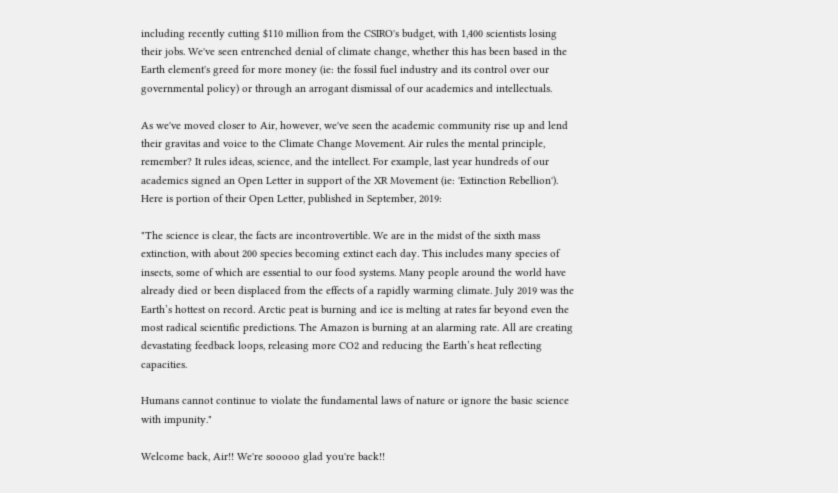including recently cutting $110 million from the CSIRO's budget, with 1,400 scientists losing their jobs. We've seen entrenched denial of climate change, whether this has been based in the Earth element's greed for more money (ie: the fossil fuel industry and its control over our governmental policy) or through an arrogant dismissal of our academics and intellectuals.

As we've moved closer to Air, however, we've seen the academic community rise up and lend their gravitas and voice to the Climate Change Movement. Air rules the mental principle, remember? It rules ideas, science, and the intellect. For example, last year hundreds of our academics signed an Open Letter in support of the XR Movement (ie: 'Extinction Rebellion'). Here is portion of their Open Letter, published in September, 2019:

"The science is clear, the facts are incontrovertible. We are in the midst of the sixth mass extinction, with about 200 species becoming extinct each day. This includes many species of insects, some of which are essential to our food systems. Many people around the world have already died or been displaced from the effects of a rapidly warming climate. July 2019 was the Earth’s hottest on record. Arctic peat is burning and ice is melting at rates far beyond even the most radical scientific predictions. The Amazon is burning at an alarming rate. All are creating devastating feedback loops, releasing more CO2 and reducing the Earth’s heat reflecting capacities.

Humans cannot continue to violate the fundamental laws of nature or ignore the basic science with impunity."

Welcome back, Air!! We're sooooo glad you're back!!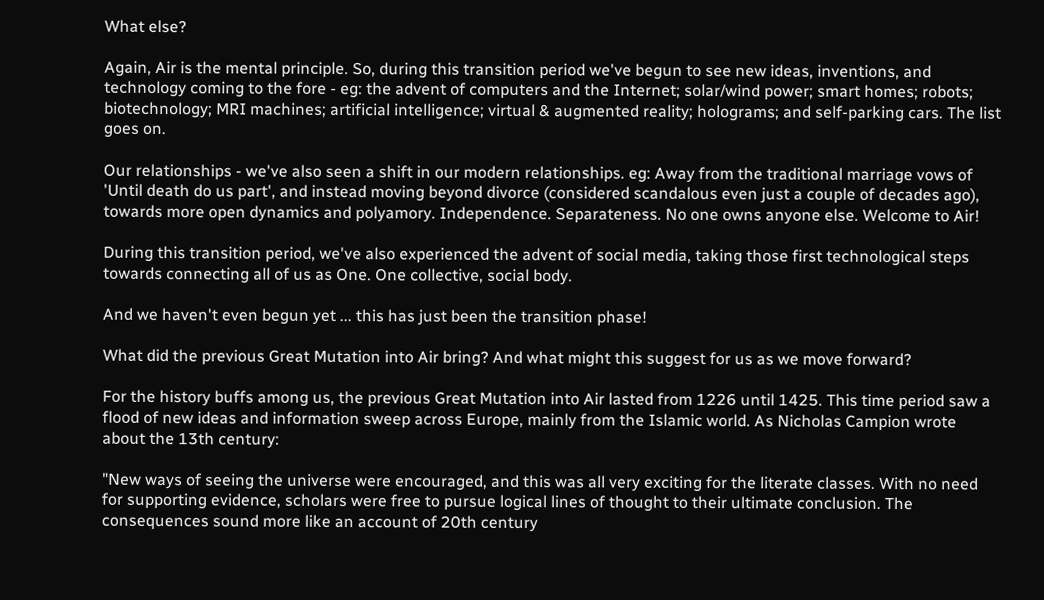What else?

Again, Air is the mental principle. So, during this transition period we've begun to see new ideas, inventions, and technology coming to the fore - eg: the advent of computers and the Internet; solar/wind power; smart homes; robots; biotechnology; MRI machines; artificial intelligence; virtual & augmented reality; holograms; and self-parking cars. The list goes on.

Our relationships - we've also seen a shift in our modern relationships. eg: Away from the traditional marriage vows of 'Until death do us part', and instead moving beyond divorce (considered scandalous even just a couple of decades ago), towards more open dynamics and polyamory. Independence. Separateness. No one owns anyone else. Welcome to Air!

During this transition period, we've also experienced the advent of social media, taking those first technological steps towards connecting all of us as One. One collective, social body.

And we haven't even begun yet ... this has just been the transition phase!

What did the previous Great Mutation into Air bring? And what might this suggest for us as we move forward?

For the history buffs among us, the previous Great Mutation into Air lasted from 1226 until 1425. This time period saw a flood of new ideas and information sweep across Europe, mainly from the Islamic world. As Nicholas Campion wrote about the 13th century:

"New ways of seeing the universe were encouraged, and this was all very exciting for the literate classes. With no need for supporting evidence, scholars were free to pursue logical lines of thought to their ultimate conclusion. The consequences sound more like an account of 20th century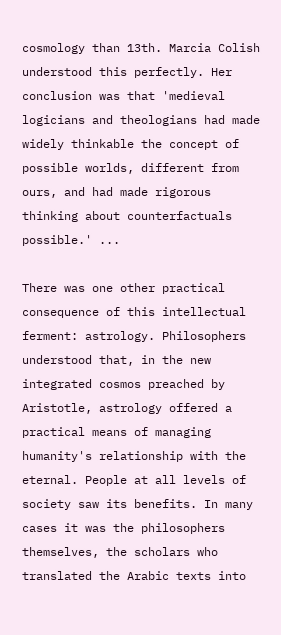cosmology than 13th. Marcia Colish understood this perfectly. Her conclusion was that 'medieval logicians and theologians had made widely thinkable the concept of possible worlds, different from ours, and had made rigorous thinking about counterfactuals possible.' ...

There was one other practical consequence of this intellectual ferment: astrology. Philosophers understood that, in the new integrated cosmos preached by Aristotle, astrology offered a practical means of managing humanity's relationship with the eternal. People at all levels of society saw its benefits. In many cases it was the philosophers themselves, the scholars who translated the Arabic texts into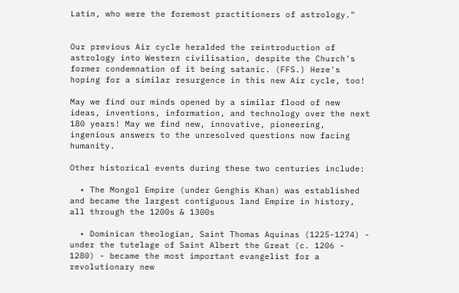Latin, who were the foremost practitioners of astrology."


Our previous Air cycle heralded the reintroduction of astrology into Western civilisation, despite the Church's former condemnation of it being satanic. (FFS.) Here's hoping for a similar resurgence in this new Air cycle, too!

May we find our minds opened by a similar flood of new ideas, inventions, information, and technology over the next 180 years! May we find new, innovative, pioneering, ingenious answers to the unresolved questions now facing humanity.

Other historical events during these two centuries include:

  • The Mongol Empire (under Genghis Khan) was established and became the largest contiguous land Empire in history, all through the 1200s & 1300s

  • Dominican theologian, Saint Thomas Aquinas (1225-1274) - under the tutelage of Saint Albert the Great (c. 1206 - 1280) - became the most important evangelist for a revolutionary new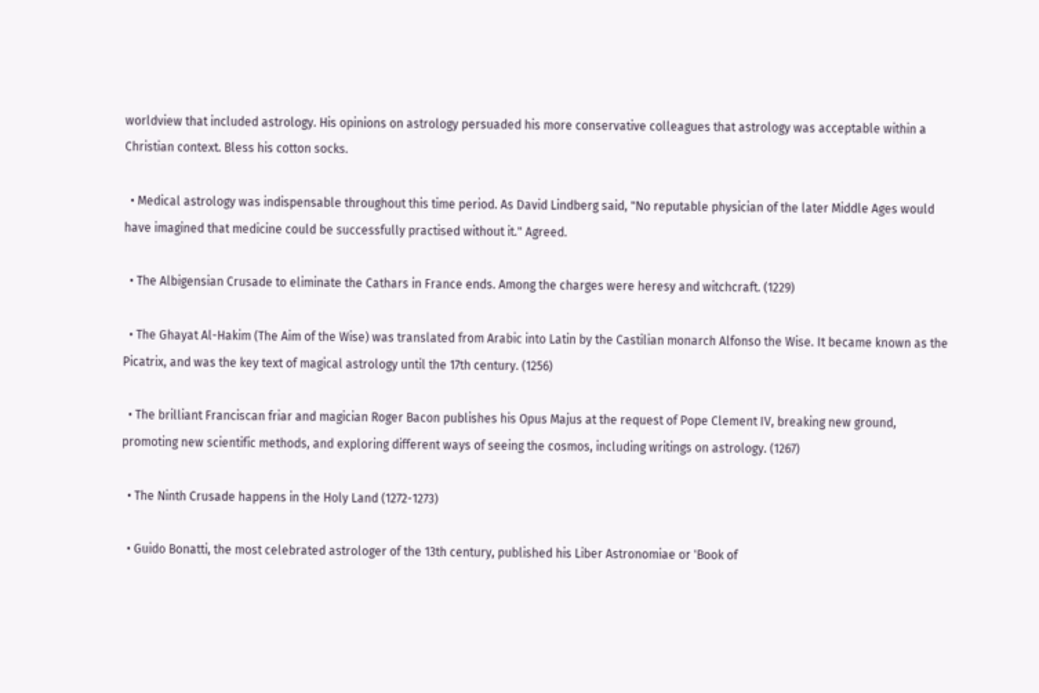worldview that included astrology. His opinions on astrology persuaded his more conservative colleagues that astrology was acceptable within a Christian context. Bless his cotton socks.

  • Medical astrology was indispensable throughout this time period. As David Lindberg said, "No reputable physician of the later Middle Ages would have imagined that medicine could be successfully practised without it." Agreed.

  • The Albigensian Crusade to eliminate the Cathars in France ends. Among the charges were heresy and witchcraft. (1229)

  • The Ghayat Al-Hakim (The Aim of the Wise) was translated from Arabic into Latin by the Castilian monarch Alfonso the Wise. It became known as the Picatrix, and was the key text of magical astrology until the 17th century. (1256)

  • The brilliant Franciscan friar and magician Roger Bacon publishes his Opus Majus at the request of Pope Clement IV, breaking new ground, promoting new scientific methods, and exploring different ways of seeing the cosmos, including writings on astrology. (1267)

  • The Ninth Crusade happens in the Holy Land (1272-1273)

  • Guido Bonatti, the most celebrated astrologer of the 13th century, published his Liber Astronomiae or 'Book of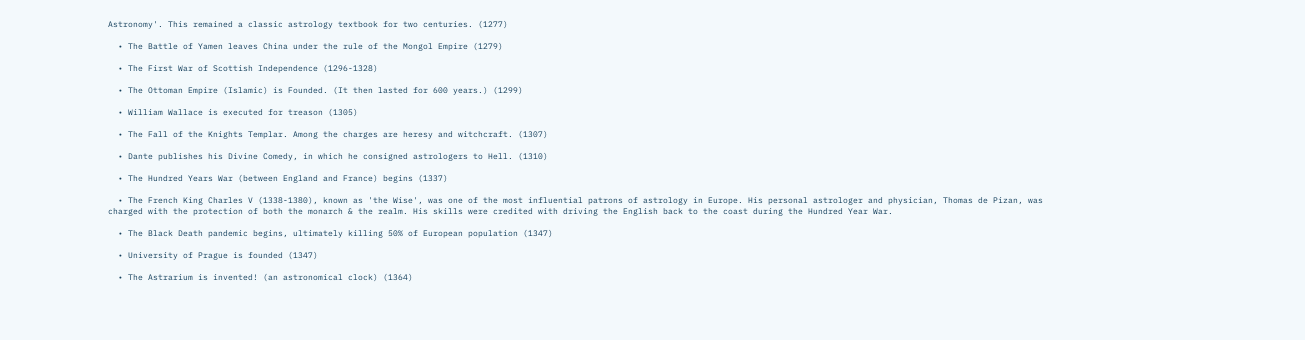Astronomy'. This remained a classic astrology textbook for two centuries. (1277)

  • The Battle of Yamen leaves China under the rule of the Mongol Empire (1279)

  • The First War of Scottish Independence (1296-1328)

  • The Ottoman Empire (Islamic) is Founded. (It then lasted for 600 years.) (1299)

  • William Wallace is executed for treason (1305)

  • The Fall of the Knights Templar. Among the charges are heresy and witchcraft. (1307)

  • Dante publishes his Divine Comedy, in which he consigned astrologers to Hell. (1310)

  • The Hundred Years War (between England and France) begins (1337)

  • The French King Charles V (1338-1380), known as 'the Wise', was one of the most influential patrons of astrology in Europe. His personal astrologer and physician, Thomas de Pizan, was charged with the protection of both the monarch & the realm. His skills were credited with driving the English back to the coast during the Hundred Year War.

  • The Black Death pandemic begins, ultimately killing 50% of European population (1347)

  • University of Prague is founded (1347)

  • The Astrarium is invented! (an astronomical clock) (1364)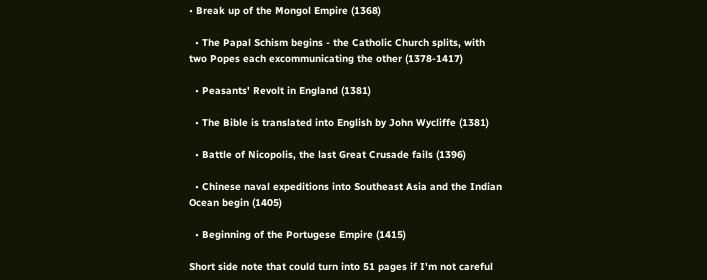• Break up of the Mongol Empire (1368)

  • The Papal Schism begins - the Catholic Church splits, with two Popes each excommunicating the other (1378-1417)

  • Peasants' Revolt in England (1381)

  • The Bible is translated into English by John Wycliffe (1381)

  • Battle of Nicopolis, the last Great Crusade fails (1396)

  • Chinese naval expeditions into Southeast Asia and the Indian Ocean begin (1405)

  • Beginning of the Portugese Empire (1415)

Short side note that could turn into 51 pages if I'm not careful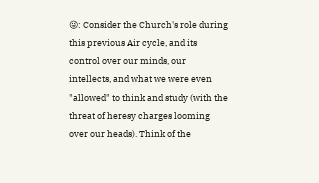😜: Consider the Church's role during this previous Air cycle, and its control over our minds, our intellects, and what we were even "allowed" to think and study (with the threat of heresy charges looming over our heads). Think of the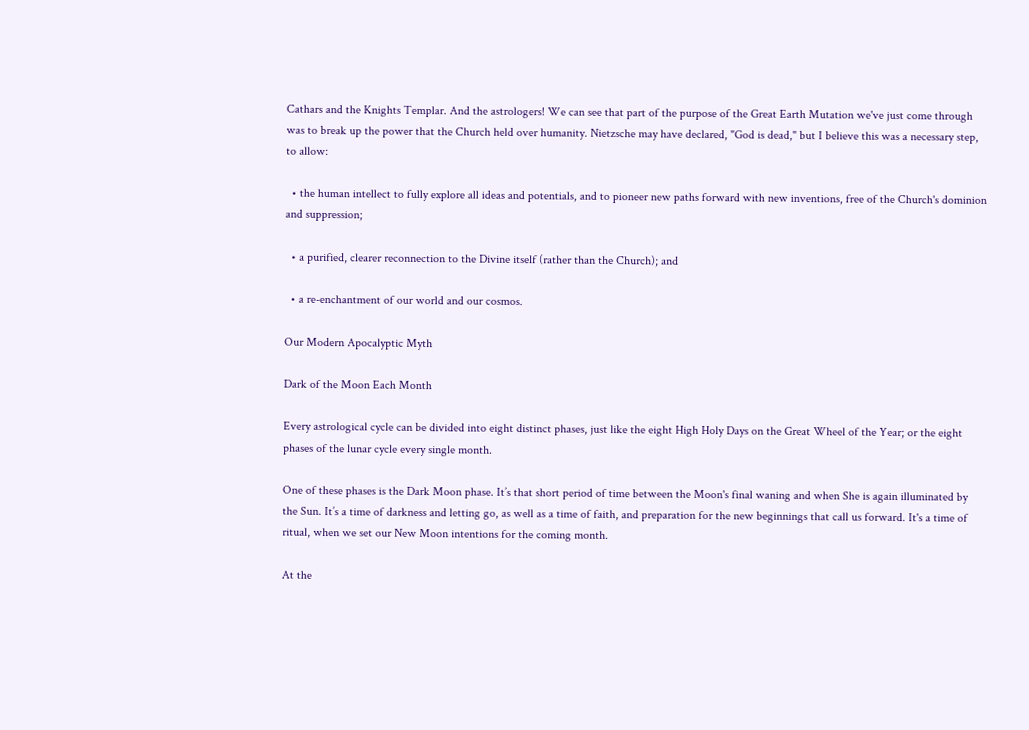Cathars and the Knights Templar. And the astrologers! We can see that part of the purpose of the Great Earth Mutation we've just come through was to break up the power that the Church held over humanity. Nietzsche may have declared, "God is dead," but I believe this was a necessary step, to allow:

  • the human intellect to fully explore all ideas and potentials, and to pioneer new paths forward with new inventions, free of the Church's dominion and suppression;

  • a purified, clearer reconnection to the Divine itself (rather than the Church); and

  • a re-enchantment of our world and our cosmos.

Our Modern Apocalyptic Myth

Dark of the Moon Each Month

Every astrological cycle can be divided into eight distinct phases, just like the eight High Holy Days on the Great Wheel of the Year; or the eight phases of the lunar cycle every single month.

One of these phases is the Dark Moon phase. It’s that short period of time between the Moon's final waning and when She is again illuminated by the Sun. It’s a time of darkness and letting go, as well as a time of faith, and preparation for the new beginnings that call us forward. It's a time of ritual, when we set our New Moon intentions for the coming month.

At the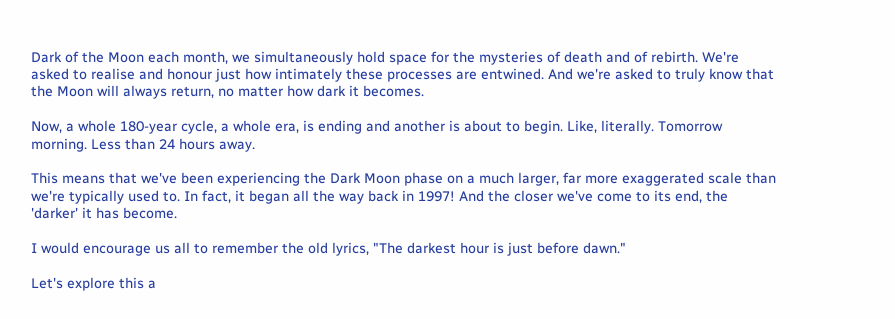Dark of the Moon each month, we simultaneously hold space for the mysteries of death and of rebirth. We're asked to realise and honour just how intimately these processes are entwined. And we're asked to truly know that the Moon will always return, no matter how dark it becomes.

Now, a whole 180-year cycle, a whole era, is ending and another is about to begin. Like, literally. Tomorrow morning. Less than 24 hours away.

This means that we've been experiencing the Dark Moon phase on a much larger, far more exaggerated scale than we're typically used to. In fact, it began all the way back in 1997! And the closer we've come to its end, the 'darker' it has become.

I would encourage us all to remember the old lyrics, "The darkest hour is just before dawn."

Let's explore this a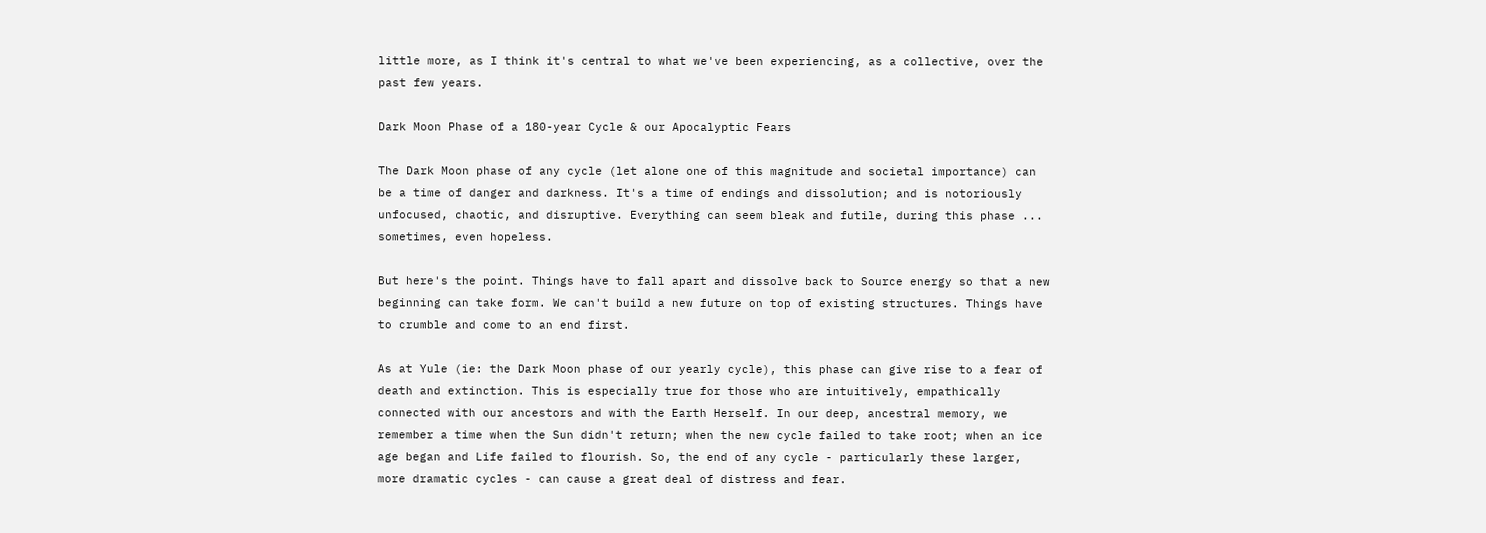little more, as I think it's central to what we've been experiencing, as a collective, over the past few years.

Dark Moon Phase of a 180-year Cycle & our Apocalyptic Fears

The Dark Moon phase of any cycle (let alone one of this magnitude and societal importance) can be a time of danger and darkness. It's a time of endings and dissolution; and is notoriously unfocused, chaotic, and disruptive. Everything can seem bleak and futile, during this phase ... sometimes, even hopeless.

But here's the point. Things have to fall apart and dissolve back to Source energy so that a new beginning can take form. We can't build a new future on top of existing structures. Things have to crumble and come to an end first.

As at Yule (ie: the Dark Moon phase of our yearly cycle), this phase can give rise to a fear of death and extinction. This is especially true for those who are intuitively, empathically connected with our ancestors and with the Earth Herself. In our deep, ancestral memory, we remember a time when the Sun didn't return; when the new cycle failed to take root; when an ice age began and Life failed to flourish. So, the end of any cycle - particularly these larger, more dramatic cycles - can cause a great deal of distress and fear.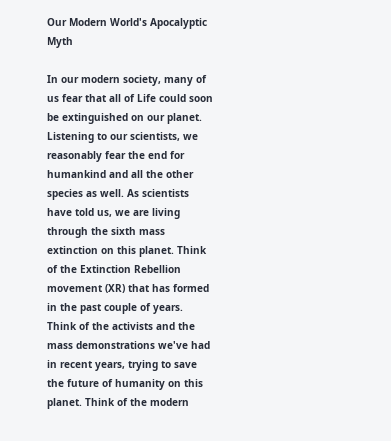Our Modern World's Apocalyptic Myth

In our modern society, many of us fear that all of Life could soon be extinguished on our planet. Listening to our scientists, we reasonably fear the end for humankind and all the other species as well. As scientists have told us, we are living through the sixth mass extinction on this planet. Think of the Extinction Rebellion movement (XR) that has formed in the past couple of years. Think of the activists and the mass demonstrations we've had in recent years, trying to save the future of humanity on this planet. Think of the modern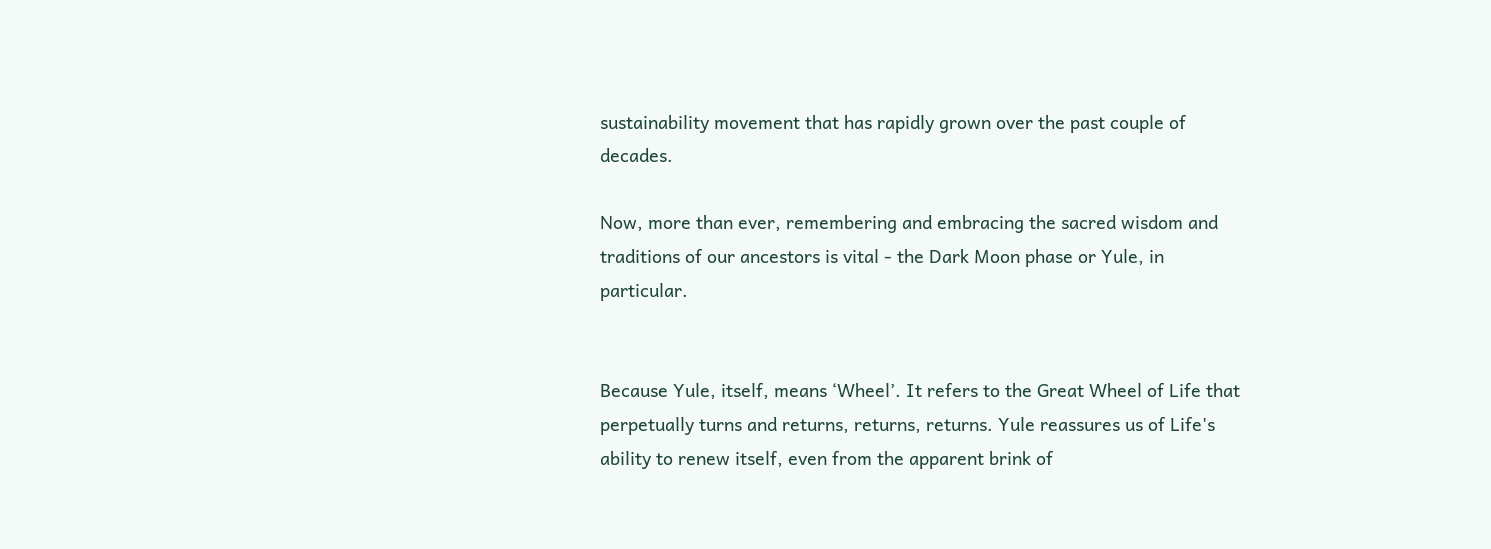sustainability movement that has rapidly grown over the past couple of decades.

Now, more than ever, remembering and embracing the sacred wisdom and traditions of our ancestors is vital - the Dark Moon phase or Yule, in particular.


Because Yule, itself, means ‘Wheel’. It refers to the Great Wheel of Life that perpetually turns and returns, returns, returns. Yule reassures us of Life's ability to renew itself, even from the apparent brink of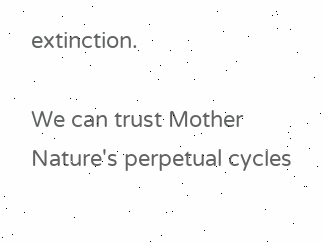extinction.

We can trust Mother Nature's perpetual cycles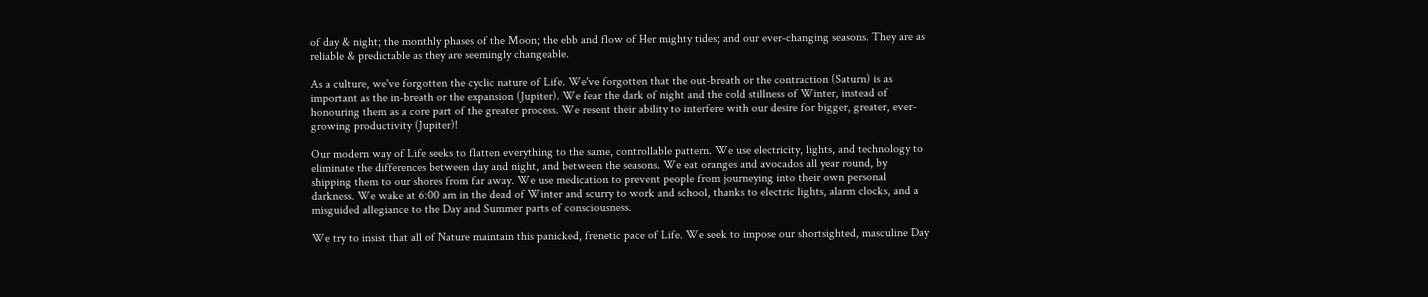of day & night; the monthly phases of the Moon; the ebb and flow of Her mighty tides; and our ever-changing seasons. They are as reliable & predictable as they are seemingly changeable.

As a culture, we've forgotten the cyclic nature of Life. We've forgotten that the out-breath or the contraction (Saturn) is as important as the in-breath or the expansion (Jupiter). We fear the dark of night and the cold stillness of Winter, instead of honouring them as a core part of the greater process. We resent their ability to interfere with our desire for bigger, greater, ever-growing productivity (Jupiter)!

Our modern way of Life seeks to flatten everything to the same, controllable pattern. We use electricity, lights, and technology to eliminate the differences between day and night, and between the seasons. We eat oranges and avocados all year round, by shipping them to our shores from far away. We use medication to prevent people from journeying into their own personal darkness. We wake at 6:00 am in the dead of Winter and scurry to work and school, thanks to electric lights, alarm clocks, and a misguided allegiance to the Day and Summer parts of consciousness.

We try to insist that all of Nature maintain this panicked, frenetic pace of Life. We seek to impose our shortsighted, masculine Day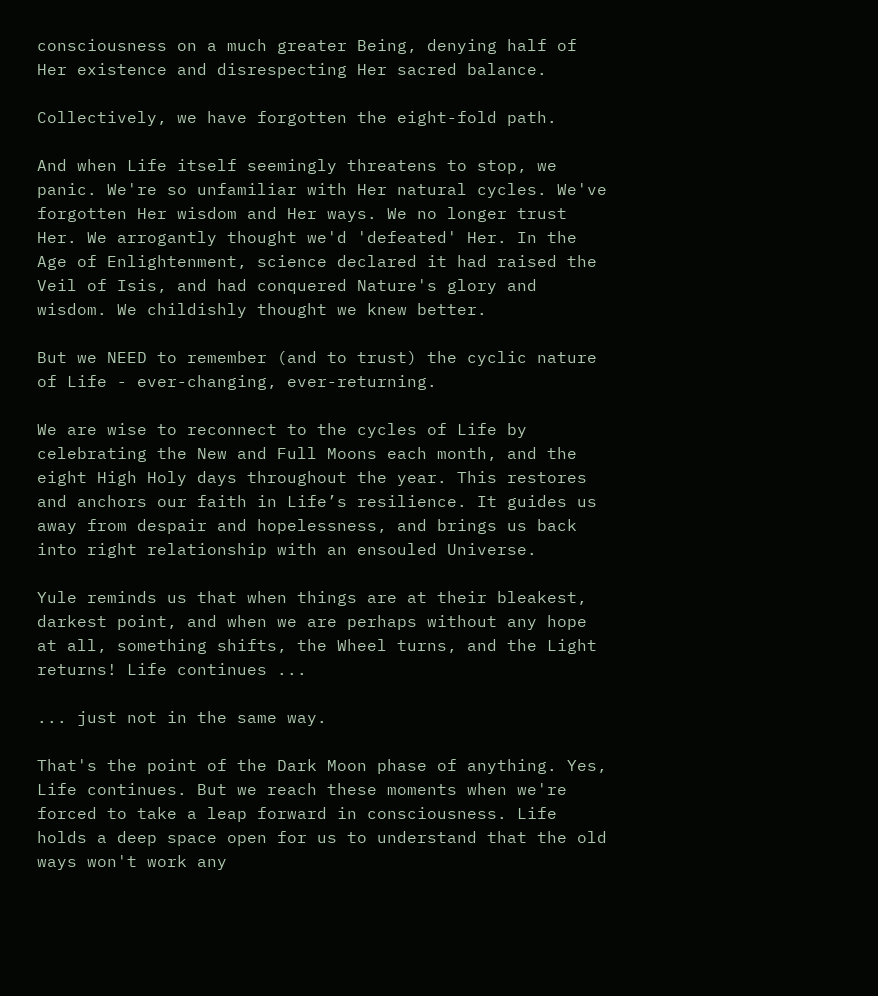consciousness on a much greater Being, denying half of Her existence and disrespecting Her sacred balance.

Collectively, we have forgotten the eight-fold path.

And when Life itself seemingly threatens to stop, we panic. We're so unfamiliar with Her natural cycles. We've forgotten Her wisdom and Her ways. We no longer trust Her. We arrogantly thought we'd 'defeated' Her. In the Age of Enlightenment, science declared it had raised the Veil of Isis, and had conquered Nature's glory and wisdom. We childishly thought we knew better.

But we NEED to remember (and to trust) the cyclic nature of Life - ever-changing, ever-returning.

We are wise to reconnect to the cycles of Life by celebrating the New and Full Moons each month, and the eight High Holy days throughout the year. This restores and anchors our faith in Life’s resilience. It guides us away from despair and hopelessness, and brings us back into right relationship with an ensouled Universe.

Yule reminds us that when things are at their bleakest, darkest point, and when we are perhaps without any hope at all, something shifts, the Wheel turns, and the Light returns! Life continues ...

... just not in the same way.

That's the point of the Dark Moon phase of anything. Yes, Life continues. But we reach these moments when we're forced to take a leap forward in consciousness. Life holds a deep space open for us to understand that the old ways won't work any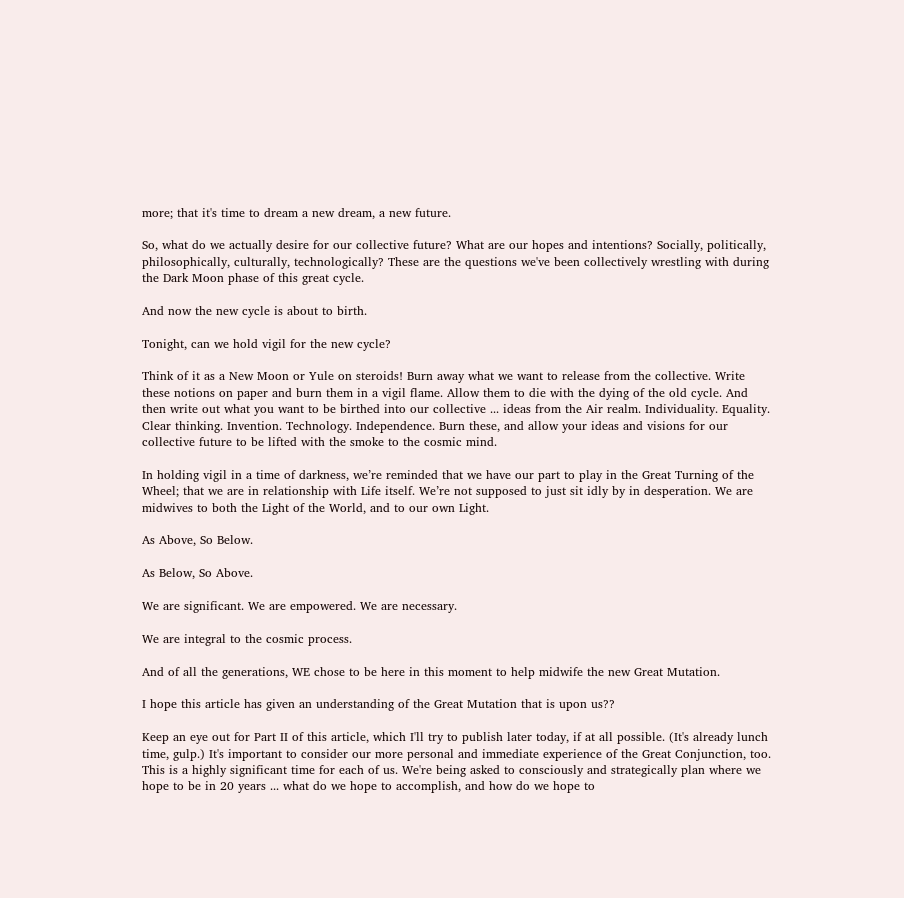more; that it's time to dream a new dream, a new future.

So, what do we actually desire for our collective future? What are our hopes and intentions? Socially, politically, philosophically, culturally, technologically? These are the questions we've been collectively wrestling with during the Dark Moon phase of this great cycle.

And now the new cycle is about to birth.

Tonight, can we hold vigil for the new cycle?

Think of it as a New Moon or Yule on steroids! Burn away what we want to release from the collective. Write these notions on paper and burn them in a vigil flame. Allow them to die with the dying of the old cycle. And then write out what you want to be birthed into our collective ... ideas from the Air realm. Individuality. Equality. Clear thinking. Invention. Technology. Independence. Burn these, and allow your ideas and visions for our collective future to be lifted with the smoke to the cosmic mind.

In holding vigil in a time of darkness, we’re reminded that we have our part to play in the Great Turning of the Wheel; that we are in relationship with Life itself. We’re not supposed to just sit idly by in desperation. We are midwives to both the Light of the World, and to our own Light.

As Above, So Below.

As Below, So Above.

We are significant. We are empowered. We are necessary.

We are integral to the cosmic process.

And of all the generations, WE chose to be here in this moment to help midwife the new Great Mutation.

I hope this article has given an understanding of the Great Mutation that is upon us??

Keep an eye out for Part II of this article, which I'll try to publish later today, if at all possible. (It's already lunch time, gulp.) It's important to consider our more personal and immediate experience of the Great Conjunction, too. This is a highly significant time for each of us. We're being asked to consciously and strategically plan where we hope to be in 20 years ... what do we hope to accomplish, and how do we hope to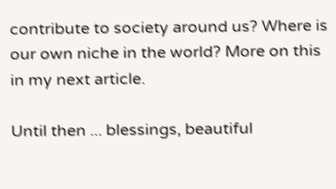contribute to society around us? Where is our own niche in the world? More on this in my next article.

Until then ... blessings, beautiful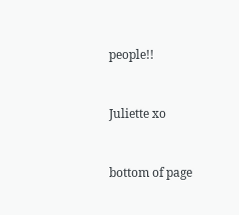people!!


Juliette xo


bottom of page